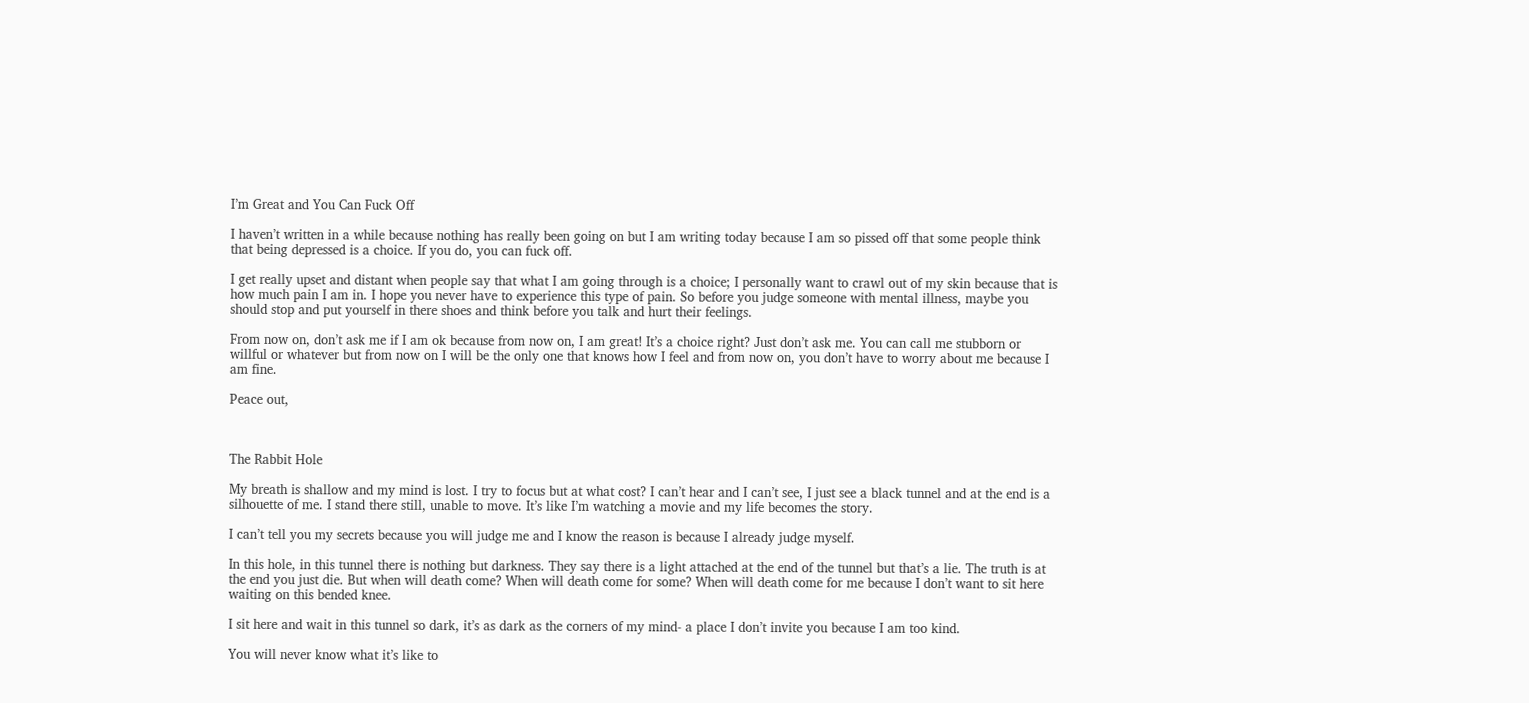I’m Great and You Can Fuck Off

I haven’t written in a while because nothing has really been going on but I am writing today because I am so pissed off that some people think that being depressed is a choice. If you do, you can fuck off.

I get really upset and distant when people say that what I am going through is a choice; I personally want to crawl out of my skin because that is how much pain I am in. I hope you never have to experience this type of pain. So before you judge someone with mental illness, maybe you should stop and put yourself in there shoes and think before you talk and hurt their feelings.

From now on, don’t ask me if I am ok because from now on, I am great! It’s a choice right? Just don’t ask me. You can call me stubborn or willful or whatever but from now on I will be the only one that knows how I feel and from now on, you don’t have to worry about me because I am fine.

Peace out,



The Rabbit Hole

My breath is shallow and my mind is lost. I try to focus but at what cost? I can’t hear and I can’t see, I just see a black tunnel and at the end is a silhouette of me. I stand there still, unable to move. It’s like I’m watching a movie and my life becomes the story.

I can’t tell you my secrets because you will judge me and I know the reason is because I already judge myself.

In this hole, in this tunnel there is nothing but darkness. They say there is a light attached at the end of the tunnel but that’s a lie. The truth is at the end you just die. But when will death come? When will death come for some? When will death come for me because I don’t want to sit here waiting on this bended knee.

I sit here and wait in this tunnel so dark, it’s as dark as the corners of my mind- a place I don’t invite you because I am too kind.

You will never know what it’s like to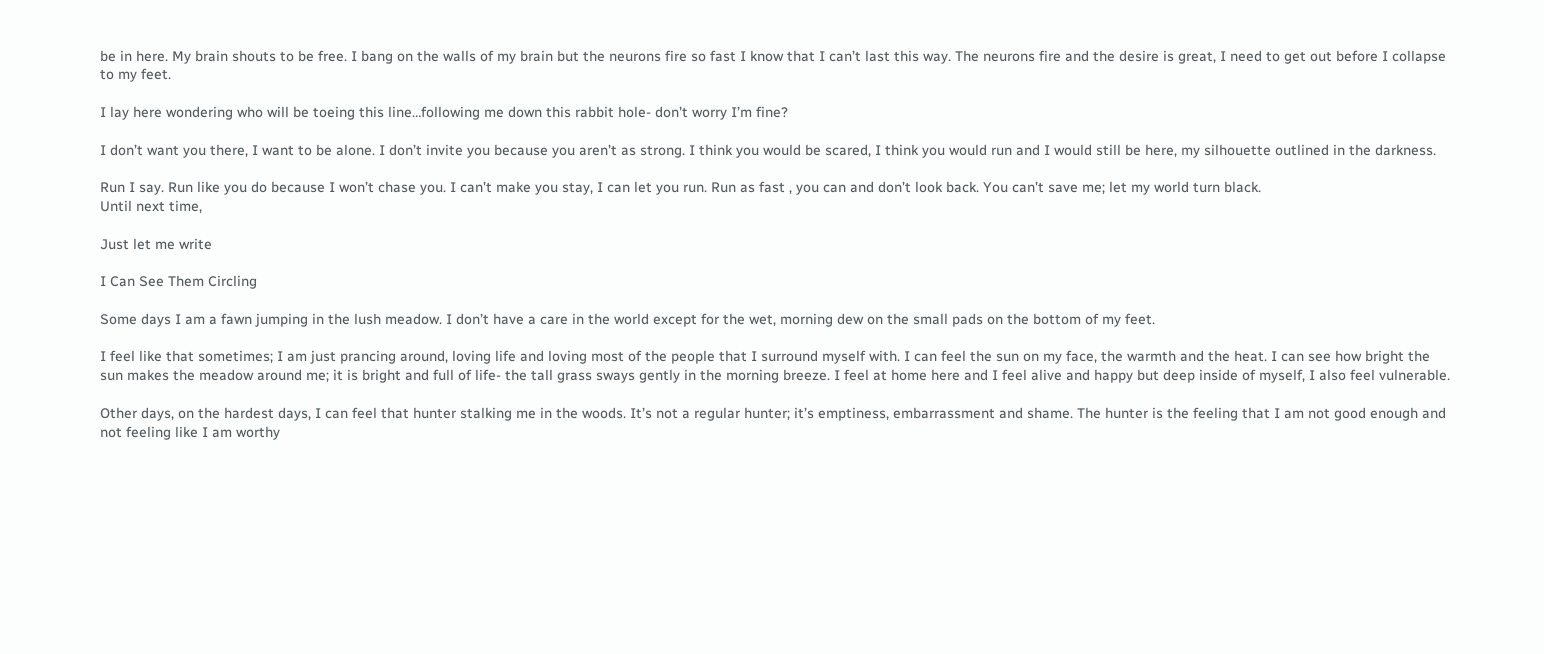be in here. My brain shouts to be free. I bang on the walls of my brain but the neurons fire so fast I know that I can’t last this way. The neurons fire and the desire is great, I need to get out before I collapse to my feet.

I lay here wondering who will be toeing this line…following me down this rabbit hole- don’t worry I’m fine?

I don’t want you there, I want to be alone. I don’t invite you because you aren’t as strong. I think you would be scared, I think you would run and I would still be here, my silhouette outlined in the darkness.

Run I say. Run like you do because I won’t chase you. I can’t make you stay, I can let you run. Run as fast , you can and don’t look back. You can’t save me; let my world turn black.
Until next time,

Just let me write

I Can See Them Circling

Some days I am a fawn jumping in the lush meadow. I don’t have a care in the world except for the wet, morning dew on the small pads on the bottom of my feet.

I feel like that sometimes; I am just prancing around, loving life and loving most of the people that I surround myself with. I can feel the sun on my face, the warmth and the heat. I can see how bright the sun makes the meadow around me; it is bright and full of life- the tall grass sways gently in the morning breeze. I feel at home here and I feel alive and happy but deep inside of myself, I also feel vulnerable.

Other days, on the hardest days, I can feel that hunter stalking me in the woods. It’s not a regular hunter; it’s emptiness, embarrassment and shame. The hunter is the feeling that I am not good enough and not feeling like I am worthy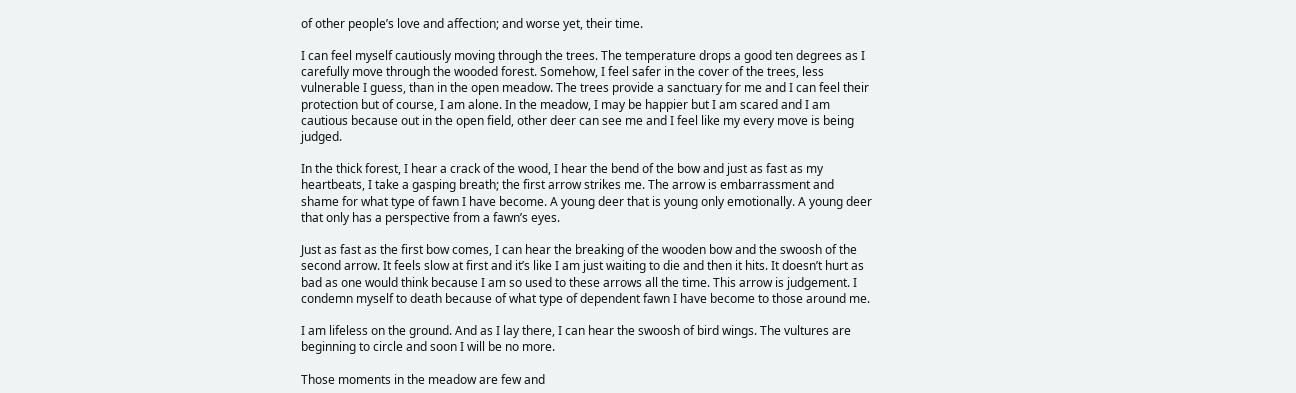of other people’s love and affection; and worse yet, their time.

I can feel myself cautiously moving through the trees. The temperature drops a good ten degrees as I carefully move through the wooded forest. Somehow, I feel safer in the cover of the trees, less vulnerable I guess, than in the open meadow. The trees provide a sanctuary for me and I can feel their protection but of course, I am alone. In the meadow, I may be happier but I am scared and I am cautious because out in the open field, other deer can see me and I feel like my every move is being judged.

In the thick forest, I hear a crack of the wood, I hear the bend of the bow and just as fast as my heartbeats, I take a gasping breath; the first arrow strikes me. The arrow is embarrassment and shame for what type of fawn I have become. A young deer that is young only emotionally. A young deer that only has a perspective from a fawn’s eyes.

Just as fast as the first bow comes, I can hear the breaking of the wooden bow and the swoosh of the second arrow. It feels slow at first and it’s like I am just waiting to die and then it hits. It doesn’t hurt as bad as one would think because I am so used to these arrows all the time. This arrow is judgement. I condemn myself to death because of what type of dependent fawn I have become to those around me.

I am lifeless on the ground. And as I lay there, I can hear the swoosh of bird wings. The vultures are beginning to circle and soon I will be no more.

Those moments in the meadow are few and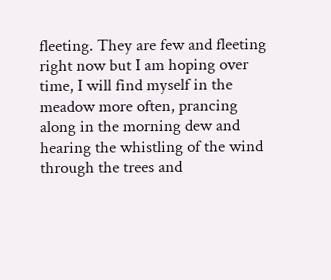fleeting. They are few and fleeting right now but I am hoping over time, I will find myself in the meadow more often, prancing along in the morning dew and hearing the whistling of the wind through the trees and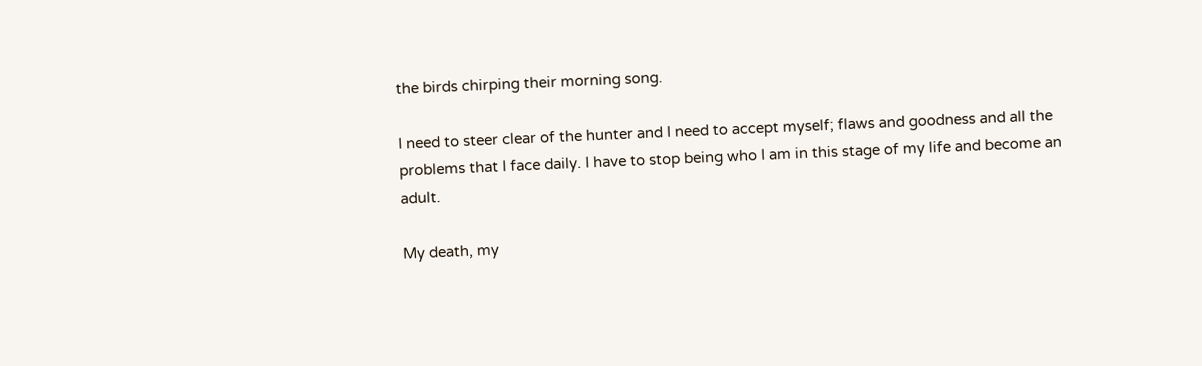the birds chirping their morning song.

I need to steer clear of the hunter and I need to accept myself; flaws and goodness and all the problems that I face daily. I have to stop being who I am in this stage of my life and become an adult.

My death, my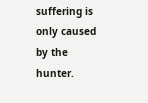suffering is only caused by the hunter.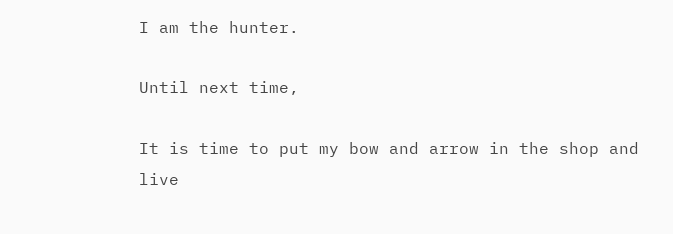I am the hunter.

Until next time,

It is time to put my bow and arrow in the shop and live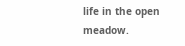life in the open meadow.